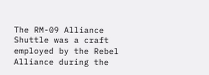The RM-09 Alliance Shuttle was a craft employed by the Rebel Alliance during the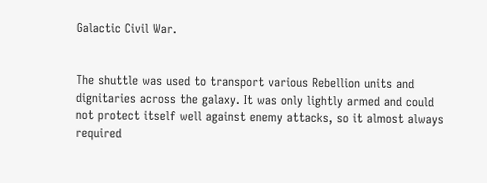Galactic Civil War.


The shuttle was used to transport various Rebellion units and dignitaries across the galaxy. It was only lightly armed and could not protect itself well against enemy attacks, so it almost always required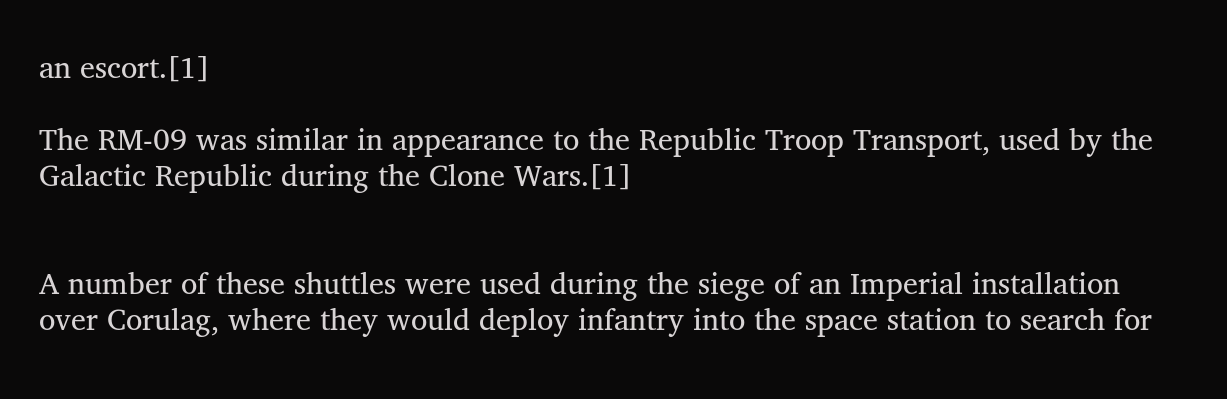an escort.[1]

The RM-09 was similar in appearance to the Republic Troop Transport, used by the Galactic Republic during the Clone Wars.[1]


A number of these shuttles were used during the siege of an Imperial installation over Corulag, where they would deploy infantry into the space station to search for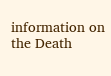information on the Death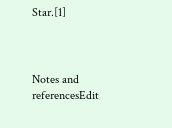Star.[1]



Notes and referencesEdit